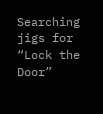Searching jigs for “Lock the Door”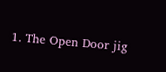1. The Open Door jig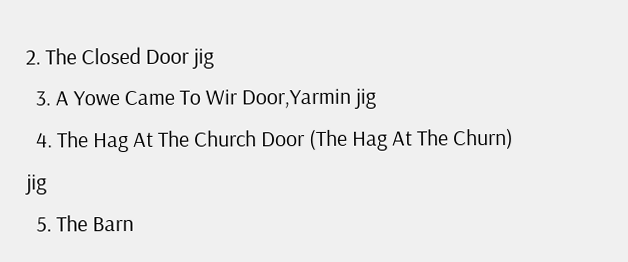2. The Closed Door jig
  3. A Yowe Came To Wir Door,Yarmin jig
  4. The Hag At The Church Door (The Hag At The Churn) jig
  5. The Barn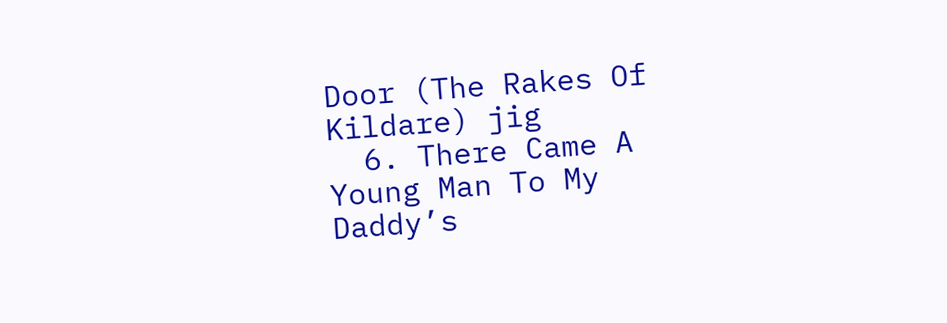Door (The Rakes Of Kildare) jig
  6. There Came A Young Man To My Daddy’s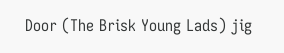Door (The Brisk Young Lads) jig